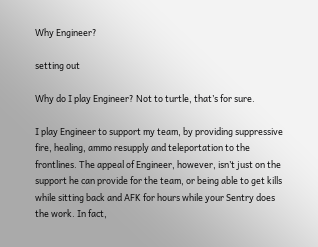Why Engineer?

setting out

Why do I play Engineer? Not to turtle, that’s for sure.

I play Engineer to support my team, by providing suppressive fire, healing, ammo resupply and teleportation to the frontlines. The appeal of Engineer, however, isn’t just on the support he can provide for the team, or being able to get kills while sitting back and AFK for hours while your Sentry does the work. In fact,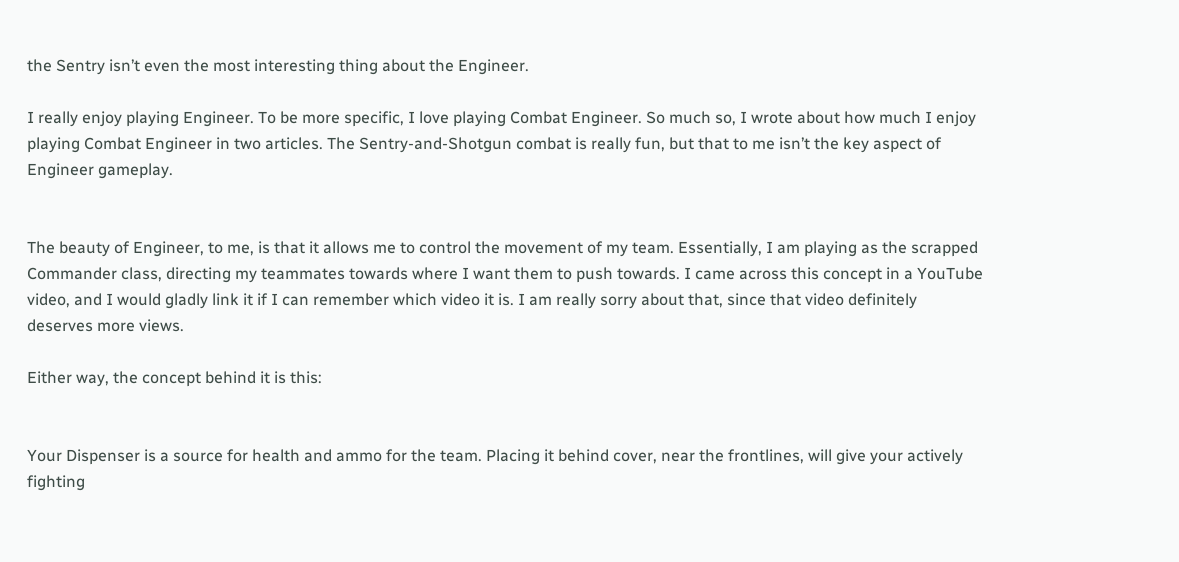the Sentry isn’t even the most interesting thing about the Engineer.

I really enjoy playing Engineer. To be more specific, I love playing Combat Engineer. So much so, I wrote about how much I enjoy playing Combat Engineer in two articles. The Sentry-and-Shotgun combat is really fun, but that to me isn’t the key aspect of Engineer gameplay.


The beauty of Engineer, to me, is that it allows me to control the movement of my team. Essentially, I am playing as the scrapped Commander class, directing my teammates towards where I want them to push towards. I came across this concept in a YouTube video, and I would gladly link it if I can remember which video it is. I am really sorry about that, since that video definitely deserves more views.

Either way, the concept behind it is this:


Your Dispenser is a source for health and ammo for the team. Placing it behind cover, near the frontlines, will give your actively fighting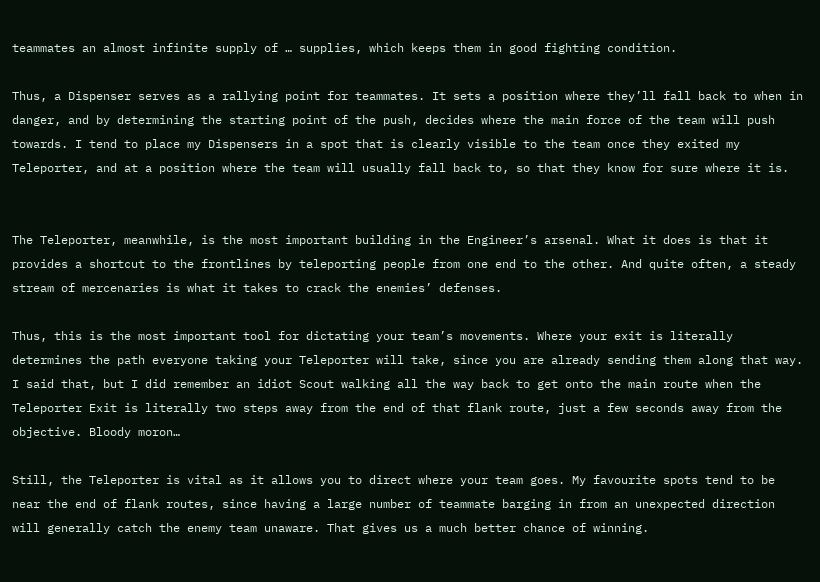teammates an almost infinite supply of … supplies, which keeps them in good fighting condition.

Thus, a Dispenser serves as a rallying point for teammates. It sets a position where they’ll fall back to when in danger, and by determining the starting point of the push, decides where the main force of the team will push towards. I tend to place my Dispensers in a spot that is clearly visible to the team once they exited my Teleporter, and at a position where the team will usually fall back to, so that they know for sure where it is.


The Teleporter, meanwhile, is the most important building in the Engineer’s arsenal. What it does is that it provides a shortcut to the frontlines by teleporting people from one end to the other. And quite often, a steady stream of mercenaries is what it takes to crack the enemies’ defenses.

Thus, this is the most important tool for dictating your team’s movements. Where your exit is literally determines the path everyone taking your Teleporter will take, since you are already sending them along that way. I said that, but I did remember an idiot Scout walking all the way back to get onto the main route when the Teleporter Exit is literally two steps away from the end of that flank route, just a few seconds away from the objective. Bloody moron…

Still, the Teleporter is vital as it allows you to direct where your team goes. My favourite spots tend to be near the end of flank routes, since having a large number of teammate barging in from an unexpected direction will generally catch the enemy team unaware. That gives us a much better chance of winning.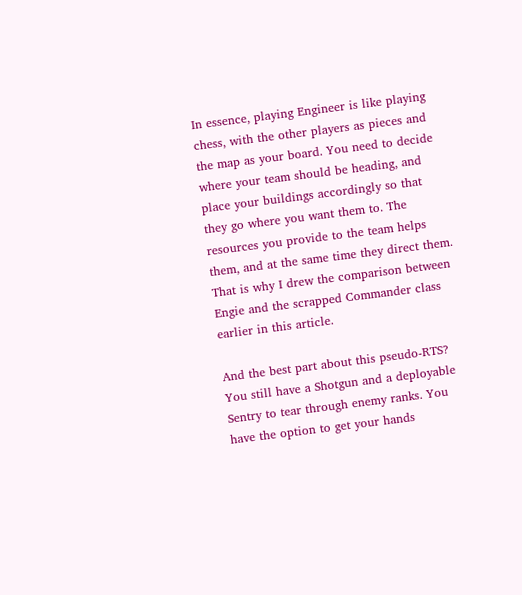In essence, playing Engineer is like playing chess, with the other players as pieces and the map as your board. You need to decide where your team should be heading, and place your buildings accordingly so that they go where you want them to. The resources you provide to the team helps them, and at the same time they direct them. That is why I drew the comparison between Engie and the scrapped Commander class earlier in this article.

And the best part about this pseudo-RTS? You still have a Shotgun and a deployable Sentry to tear through enemy ranks. You have the option to get your hands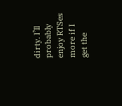dirty. I’ll probably enjoy RTSes more if I get the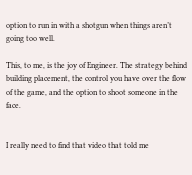option to run in with a shotgun when things aren’t going too well.

This, to me, is the joy of Engineer. The strategy behind building placement, the control you have over the flow of the game, and the option to shoot someone in the face.


I really need to find that video that told me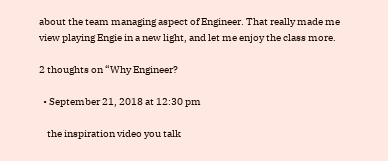about the team managing aspect of Engineer. That really made me view playing Engie in a new light, and let me enjoy the class more.

2 thoughts on “Why Engineer?

  • September 21, 2018 at 12:30 pm

    the inspiration video you talk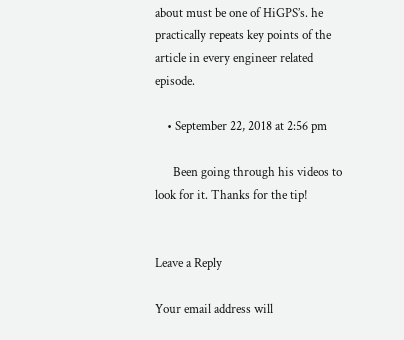about must be one of HiGPS’s. he practically repeats key points of the article in every engineer related episode.

    • September 22, 2018 at 2:56 pm

      Been going through his videos to look for it. Thanks for the tip!


Leave a Reply

Your email address will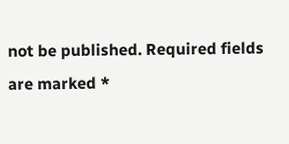not be published. Required fields are marked *